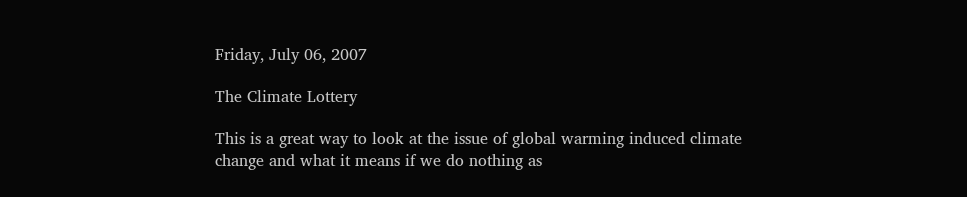Friday, July 06, 2007

The Climate Lottery

This is a great way to look at the issue of global warming induced climate change and what it means if we do nothing as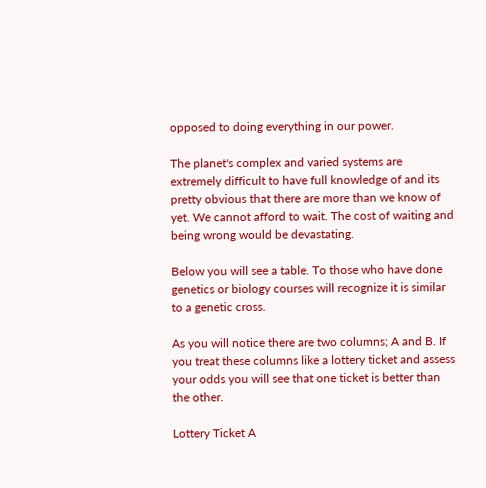opposed to doing everything in our power.

The planet's complex and varied systems are extremely difficult to have full knowledge of and its pretty obvious that there are more than we know of yet. We cannot afford to wait. The cost of waiting and being wrong would be devastating.

Below you will see a table. To those who have done genetics or biology courses will recognize it is similar to a genetic cross.

As you will notice there are two columns; A and B. If you treat these columns like a lottery ticket and assess your odds you will see that one ticket is better than the other.

Lottery Ticket A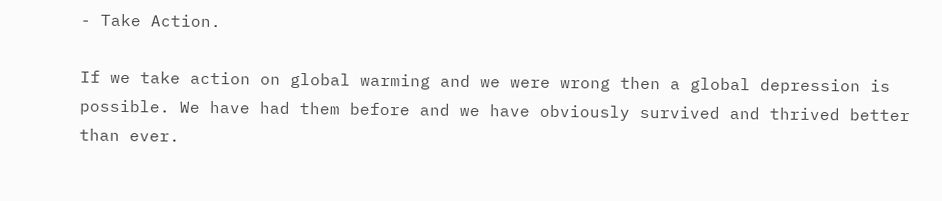- Take Action.

If we take action on global warming and we were wrong then a global depression is possible. We have had them before and we have obviously survived and thrived better than ever.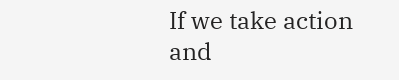If we take action and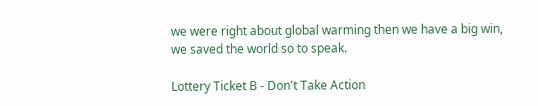we were right about global warming then we have a big win, we saved the world so to speak.

Lottery Ticket B - Don't Take Action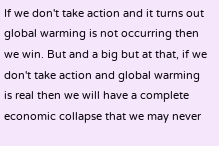If we don't take action and it turns out global warming is not occurring then we win. But and a big but at that, if we don't take action and global warming is real then we will have a complete economic collapse that we may never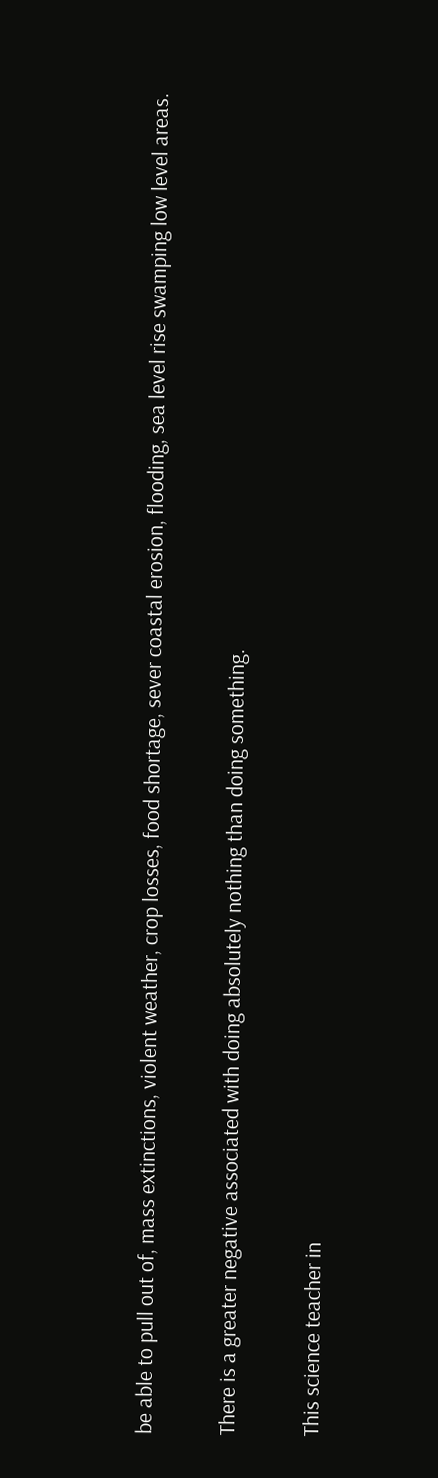be able to pull out of, mass extinctions, violent weather, crop losses, food shortage, sever coastal erosion, flooding, sea level rise swamping low level areas.

There is a greater negative associated with doing absolutely nothing than doing something.

This science teacher in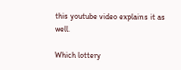this youtube video explains it as well.

Which lottery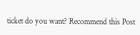ticket do you want? Recommend this Post